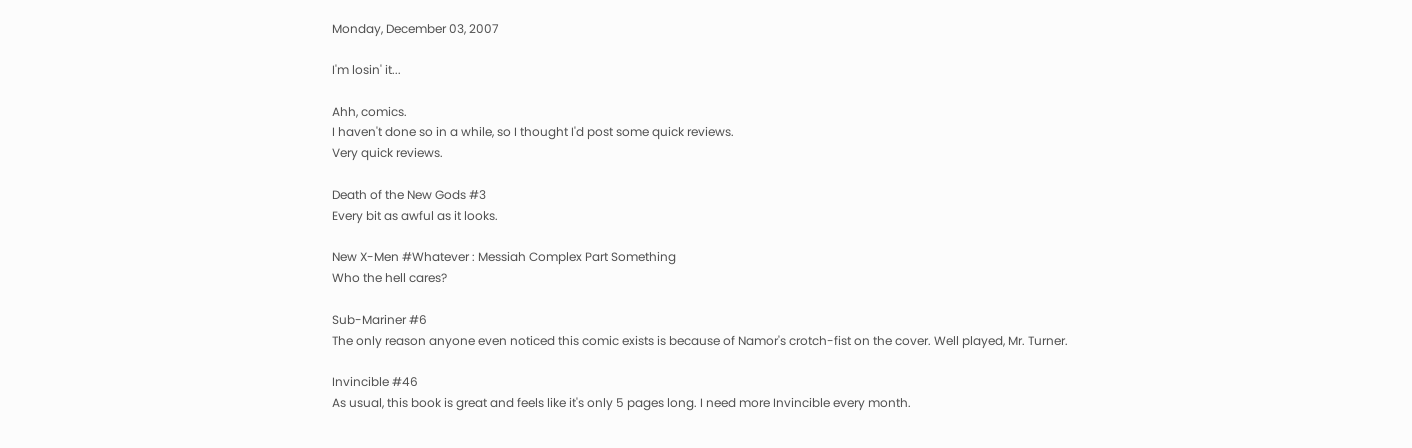Monday, December 03, 2007

I'm losin' it...

Ahh, comics.
I haven't done so in a while, so I thought I'd post some quick reviews.
Very quick reviews.

Death of the New Gods #3
Every bit as awful as it looks.

New X-Men #Whatever : Messiah Complex Part Something
Who the hell cares?

Sub-Mariner #6
The only reason anyone even noticed this comic exists is because of Namor's crotch-fist on the cover. Well played, Mr. Turner.

Invincible #46
As usual, this book is great and feels like it's only 5 pages long. I need more Invincible every month.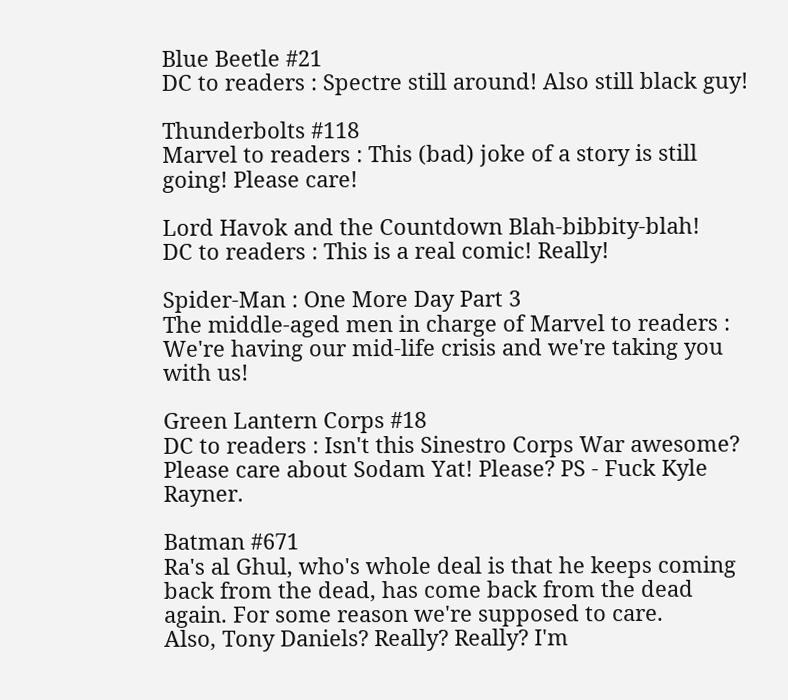Blue Beetle #21
DC to readers : Spectre still around! Also still black guy!

Thunderbolts #118
Marvel to readers : This (bad) joke of a story is still going! Please care!

Lord Havok and the Countdown Blah-bibbity-blah!
DC to readers : This is a real comic! Really!

Spider-Man : One More Day Part 3
The middle-aged men in charge of Marvel to readers : We're having our mid-life crisis and we're taking you with us!

Green Lantern Corps #18
DC to readers : Isn't this Sinestro Corps War awesome? Please care about Sodam Yat! Please? PS - Fuck Kyle Rayner.

Batman #671
Ra's al Ghul, who's whole deal is that he keeps coming back from the dead, has come back from the dead again. For some reason we're supposed to care.
Also, Tony Daniels? Really? Really? I'm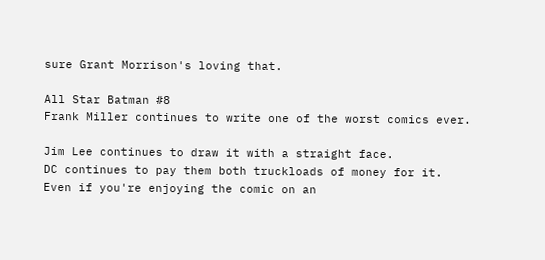sure Grant Morrison's loving that.

All Star Batman #8
Frank Miller continues to write one of the worst comics ever.

Jim Lee continues to draw it with a straight face.
DC continues to pay them both truckloads of money for it.
Even if you're enjoying the comic on an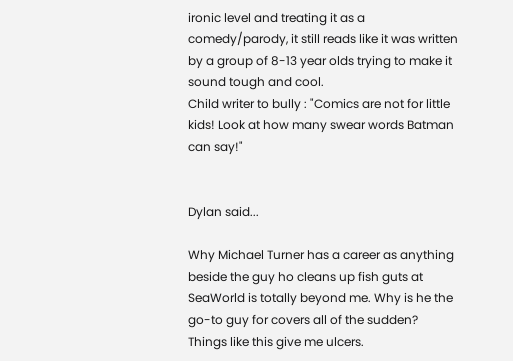ironic level and treating it as a comedy/parody, it still reads like it was written by a group of 8-13 year olds trying to make it sound tough and cool.
Child writer to bully : "Comics are not for little kids! Look at how many swear words Batman can say!"


Dylan said...

Why Michael Turner has a career as anything beside the guy ho cleans up fish guts at SeaWorld is totally beyond me. Why is he the go-to guy for covers all of the sudden? Things like this give me ulcers.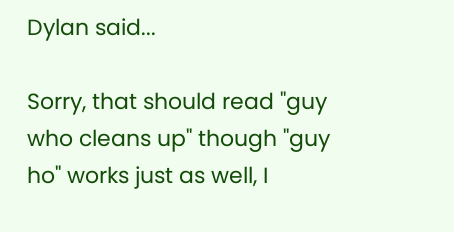Dylan said...

Sorry, that should read "guy who cleans up" though "guy ho" works just as well, I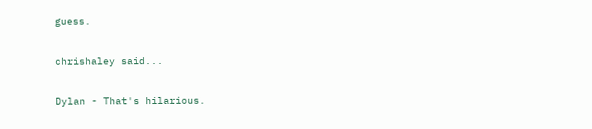guess.

chrishaley said...

Dylan - That's hilarious.